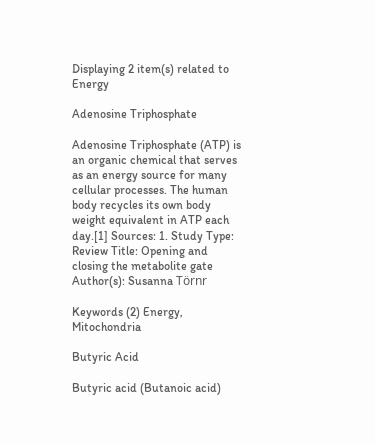Displaying 2 item(s) related to Energy

Adenosine Triphosphate

Adenosine Triphosphate (ATP) is an organic chemical that serves as an energy source for many cellular processes. The human body recycles its own body weight equivalent in ATP each day.[1] Sources: 1. Study Type: Review Title: Opening and closing the metabolite gate Author(s): Susanna Törnr

Keywords (2) Energy, Mitochondria

Butyric Acid

Butyric acid (Butanoic acid)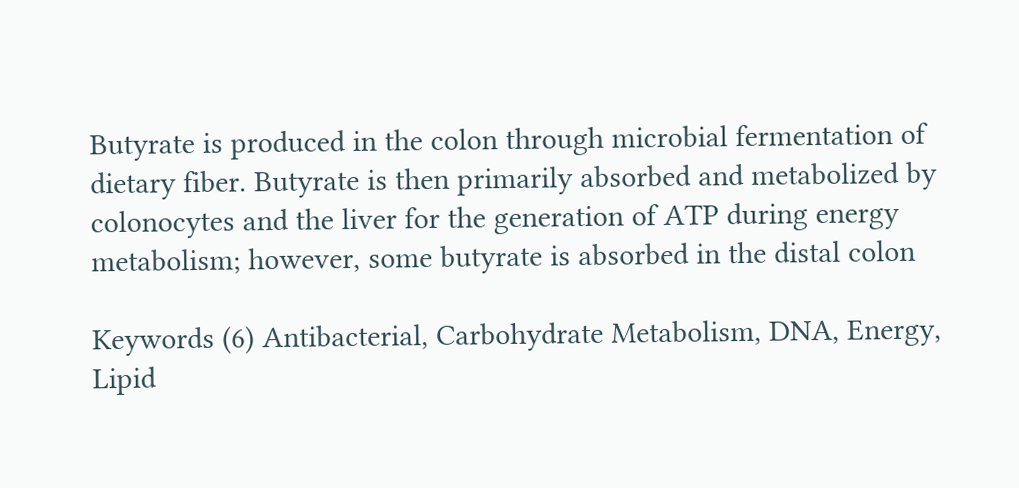Butyrate is produced in the colon through microbial fermentation of dietary fiber. Butyrate is then primarily absorbed and metabolized by colonocytes and the liver for the generation of ATP during energy metabolism; however, some butyrate is absorbed in the distal colon

Keywords (6) Antibacterial, Carbohydrate Metabolism, DNA, Energy, Lipid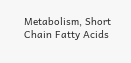Metabolism, Short Chain Fatty Acids